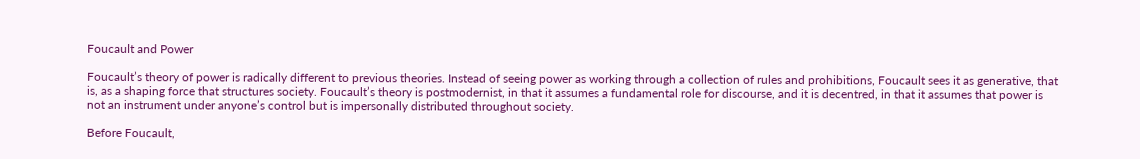Foucault and Power

Foucault’s theory of power is radically different to previous theories. Instead of seeing power as working through a collection of rules and prohibitions, Foucault sees it as generative, that is, as a shaping force that structures society. Foucault’s theory is postmodernist, in that it assumes a fundamental role for discourse, and it is decentred, in that it assumes that power is not an instrument under anyone’s control but is impersonally distributed throughout society.

Before Foucault,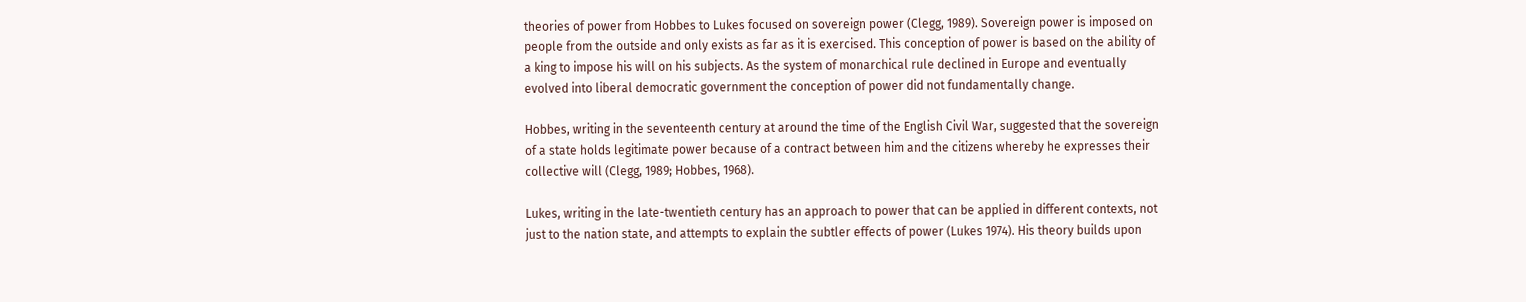theories of power from Hobbes to Lukes focused on sovereign power (Clegg, 1989). Sovereign power is imposed on people from the outside and only exists as far as it is exercised. This conception of power is based on the ability of a king to impose his will on his subjects. As the system of monarchical rule declined in Europe and eventually evolved into liberal democratic government the conception of power did not fundamentally change.

Hobbes, writing in the seventeenth century at around the time of the English Civil War, suggested that the sovereign of a state holds legitimate power because of a contract between him and the citizens whereby he expresses their collective will (Clegg, 1989; Hobbes, 1968).

Lukes, writing in the late-twentieth century has an approach to power that can be applied in different contexts, not just to the nation state, and attempts to explain the subtler effects of power (Lukes 1974). His theory builds upon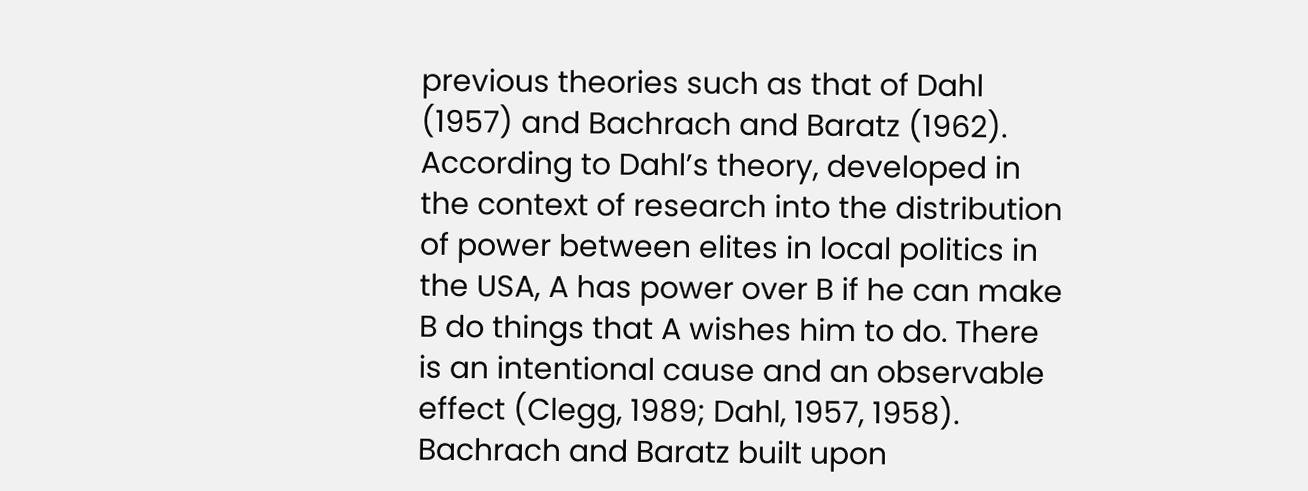previous theories such as that of Dahl (1957) and Bachrach and Baratz (1962). According to Dahl’s theory, developed in the context of research into the distribution of power between elites in local politics in the USA, A has power over B if he can make B do things that A wishes him to do. There is an intentional cause and an observable effect (Clegg, 1989; Dahl, 1957, 1958). Bachrach and Baratz built upon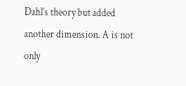Dahl’s theory but added another dimension. A is not only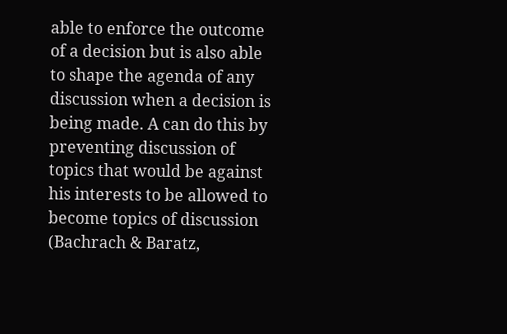able to enforce the outcome of a decision but is also able to shape the agenda of any discussion when a decision is being made. A can do this by preventing discussion of topics that would be against his interests to be allowed to become topics of discussion (Bachrach & Baratz,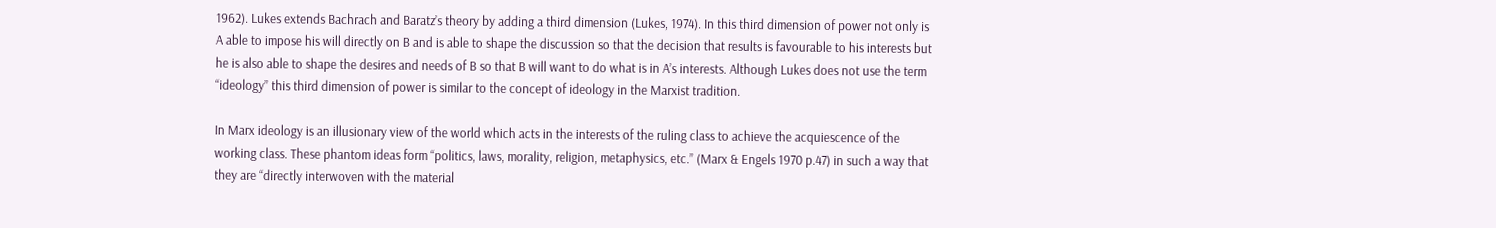1962). Lukes extends Bachrach and Baratz’s theory by adding a third dimension (Lukes, 1974). In this third dimension of power not only is A able to impose his will directly on B and is able to shape the discussion so that the decision that results is favourable to his interests but he is also able to shape the desires and needs of B so that B will want to do what is in A’s interests. Although Lukes does not use the term “ideology” this third dimension of power is similar to the concept of ideology in the Marxist tradition.

In Marx ideology is an illusionary view of the world which acts in the interests of the ruling class to achieve the acquiescence of the working class. These phantom ideas form “politics, laws, morality, religion, metaphysics, etc.” (Marx & Engels 1970 p.47) in such a way that they are “directly interwoven with the material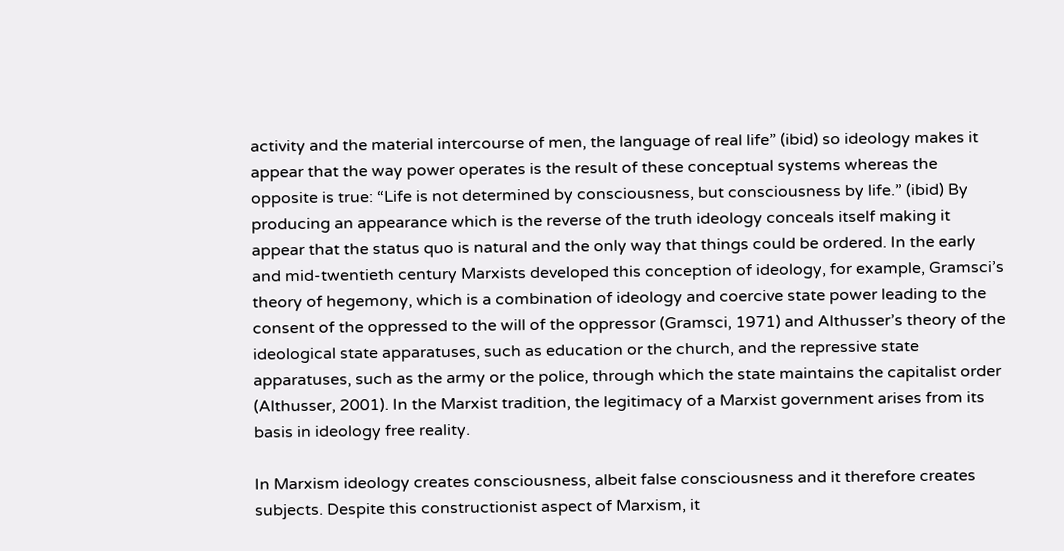activity and the material intercourse of men, the language of real life” (ibid) so ideology makes it appear that the way power operates is the result of these conceptual systems whereas the opposite is true: “Life is not determined by consciousness, but consciousness by life.” (ibid) By producing an appearance which is the reverse of the truth ideology conceals itself making it appear that the status quo is natural and the only way that things could be ordered. In the early and mid-twentieth century Marxists developed this conception of ideology, for example, Gramsci’s theory of hegemony, which is a combination of ideology and coercive state power leading to the consent of the oppressed to the will of the oppressor (Gramsci, 1971) and Althusser’s theory of the ideological state apparatuses, such as education or the church, and the repressive state apparatuses, such as the army or the police, through which the state maintains the capitalist order (Althusser, 2001). In the Marxist tradition, the legitimacy of a Marxist government arises from its basis in ideology free reality.

In Marxism ideology creates consciousness, albeit false consciousness and it therefore creates subjects. Despite this constructionist aspect of Marxism, it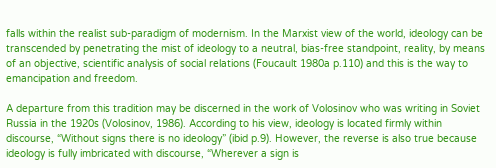falls within the realist sub-paradigm of modernism. In the Marxist view of the world, ideology can be transcended by penetrating the mist of ideology to a neutral, bias-free standpoint, reality, by means of an objective, scientific analysis of social relations (Foucault 1980a p.110) and this is the way to emancipation and freedom.

A departure from this tradition may be discerned in the work of Volosinov who was writing in Soviet Russia in the 1920s (Volosinov, 1986). According to his view, ideology is located firmly within discourse, “Without signs there is no ideology” (ibid p.9). However, the reverse is also true because ideology is fully imbricated with discourse, “Wherever a sign is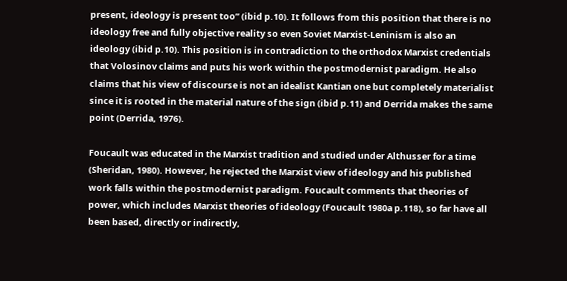present, ideology is present too” (ibid p.10). It follows from this position that there is no ideology free and fully objective reality so even Soviet Marxist-Leninism is also an ideology (ibid p.10). This position is in contradiction to the orthodox Marxist credentials that Volosinov claims and puts his work within the postmodernist paradigm. He also claims that his view of discourse is not an idealist Kantian one but completely materialist since it is rooted in the material nature of the sign (ibid p.11) and Derrida makes the same point (Derrida, 1976).

Foucault was educated in the Marxist tradition and studied under Althusser for a time (Sheridan, 1980). However, he rejected the Marxist view of ideology and his published work falls within the postmodernist paradigm. Foucault comments that theories of power, which includes Marxist theories of ideology (Foucault 1980a p.118), so far have all been based, directly or indirectly,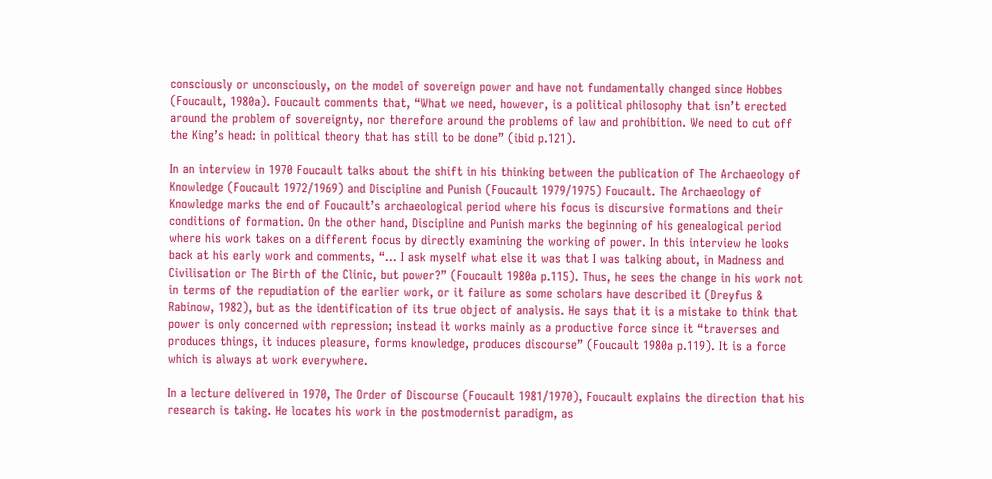consciously or unconsciously, on the model of sovereign power and have not fundamentally changed since Hobbes (Foucault, 1980a). Foucault comments that, “What we need, however, is a political philosophy that isn’t erected around the problem of sovereignty, nor therefore around the problems of law and prohibition. We need to cut off the King’s head: in political theory that has still to be done” (ibid p.121).

In an interview in 1970 Foucault talks about the shift in his thinking between the publication of The Archaeology of Knowledge (Foucault 1972/1969) and Discipline and Punish (Foucault 1979/1975) Foucault. The Archaeology of Knowledge marks the end of Foucault’s archaeological period where his focus is discursive formations and their conditions of formation. On the other hand, Discipline and Punish marks the beginning of his genealogical period where his work takes on a different focus by directly examining the working of power. In this interview he looks back at his early work and comments, “… I ask myself what else it was that I was talking about, in Madness and Civilisation or The Birth of the Clinic, but power?” (Foucault 1980a p.115). Thus, he sees the change in his work not in terms of the repudiation of the earlier work, or it failure as some scholars have described it (Dreyfus & Rabinow, 1982), but as the identification of its true object of analysis. He says that it is a mistake to think that power is only concerned with repression; instead it works mainly as a productive force since it “traverses and produces things, it induces pleasure, forms knowledge, produces discourse” (Foucault 1980a p.119). It is a force which is always at work everywhere.

In a lecture delivered in 1970, The Order of Discourse (Foucault 1981/1970), Foucault explains the direction that his research is taking. He locates his work in the postmodernist paradigm, as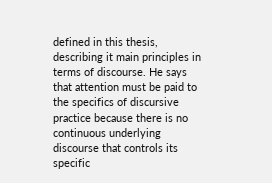defined in this thesis, describing it main principles in terms of discourse. He says that attention must be paid to the specifics of discursive practice because there is no continuous underlying discourse that controls its specific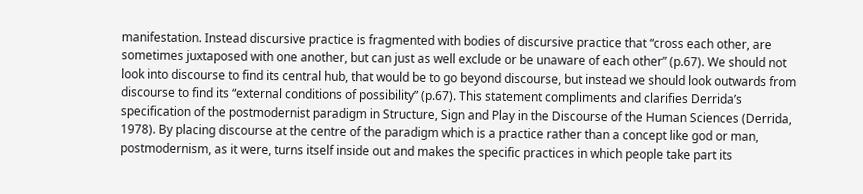manifestation. Instead discursive practice is fragmented with bodies of discursive practice that “cross each other, are sometimes juxtaposed with one another, but can just as well exclude or be unaware of each other” (p.67). We should not look into discourse to find its central hub, that would be to go beyond discourse, but instead we should look outwards from discourse to find its “external conditions of possibility” (p.67). This statement compliments and clarifies Derrida’s specification of the postmodernist paradigm in Structure, Sign and Play in the Discourse of the Human Sciences (Derrida, 1978). By placing discourse at the centre of the paradigm which is a practice rather than a concept like god or man, postmodernism, as it were, turns itself inside out and makes the specific practices in which people take part its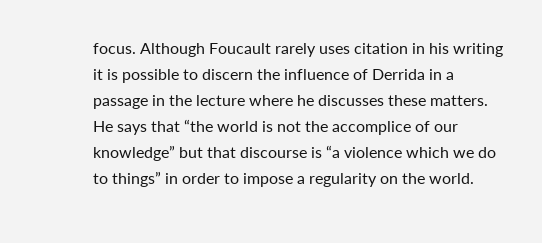focus. Although Foucault rarely uses citation in his writing it is possible to discern the influence of Derrida in a passage in the lecture where he discusses these matters. He says that “the world is not the accomplice of our knowledge” but that discourse is “a violence which we do to things” in order to impose a regularity on the world.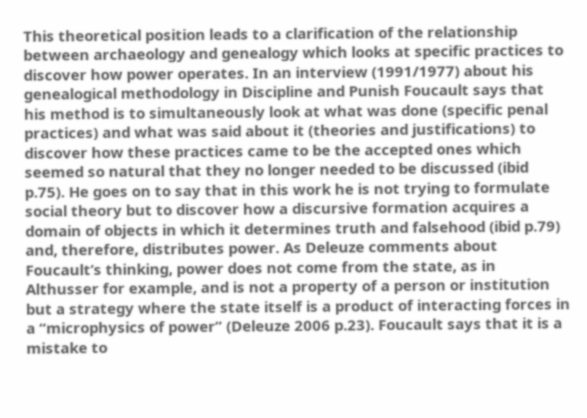This theoretical position leads to a clarification of the relationship between archaeology and genealogy which looks at specific practices to discover how power operates. In an interview (1991/1977) about his genealogical methodology in Discipline and Punish Foucault says that his method is to simultaneously look at what was done (specific penal practices) and what was said about it (theories and justifications) to discover how these practices came to be the accepted ones which seemed so natural that they no longer needed to be discussed (ibid p.75). He goes on to say that in this work he is not trying to formulate social theory but to discover how a discursive formation acquires a domain of objects in which it determines truth and falsehood (ibid p.79) and, therefore, distributes power. As Deleuze comments about Foucault’s thinking, power does not come from the state, as in Althusser for example, and is not a property of a person or institution but a strategy where the state itself is a product of interacting forces in a “microphysics of power” (Deleuze 2006 p.23). Foucault says that it is a mistake to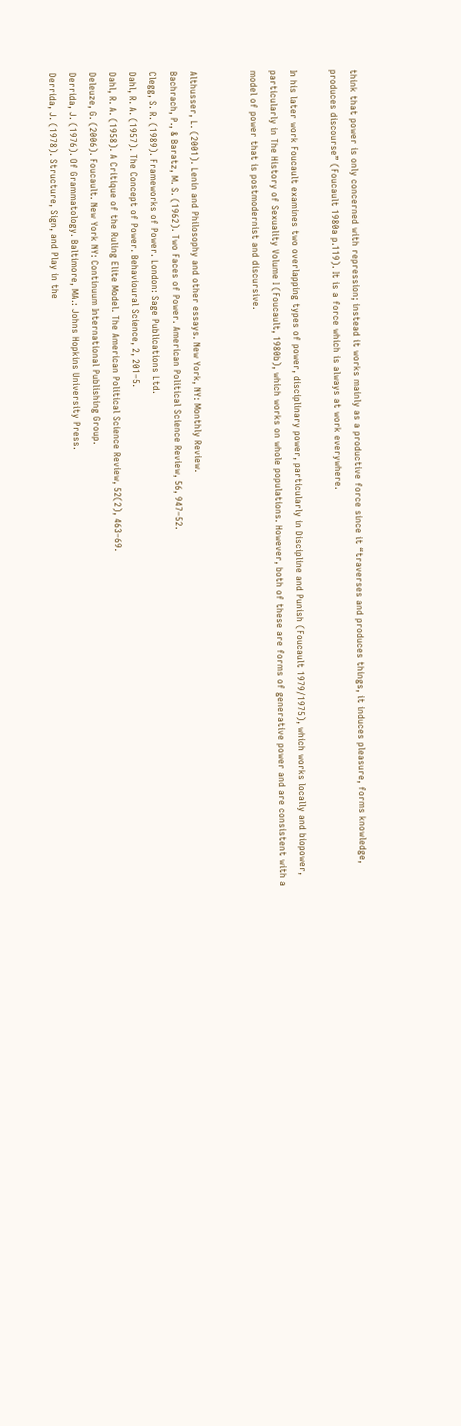think that power is only concerned with repression; instead it works mainly as a productive force since it “traverses and produces things, it induces pleasure, forms knowledge, produces discourse” (Foucault 1980a p.119). It is a force which is always at work everywhere.

In his later work Foucault examines two overlapping types of power, disciplinary power, particularly in Discipline and Punish (Foucault 1979/1975), which works locally and biopower, particularly in The History of Sexuality Volume I (Foucault, 1980b), which works on whole populations. However, both of these are forms of generative power and are consistent with a model of power that is postmodernist and discursive.


Althusser, L. (2001). Lenin and Philosophy and other essays. New York, NY: Monthly Review.
Bachrach, P., & Baratz, M. S. (1962). Two Faces of Power. American Political Science Review, 56, 947–52.
Clegg, S. R. (1989). Frameworks of Power. London: Sage Publications Ltd.
Dahl, R. A. (1957). The Concept of Power. Behavioural Science, 2, 201–5.
Dahl, R. A. (1958). A Critique of the Ruling Elite Model. The American Political Science Review, 52(2), 463–69.
Deleuze, G. (2006). Foucault. New York NY: Continuum International Publishing Group.
Derrida, J. (1976). Of Grammatology. Baltimore, MA.: Johns Hopkins University Press.
Derrida, J. (1978). Structure, Sign, and Play in the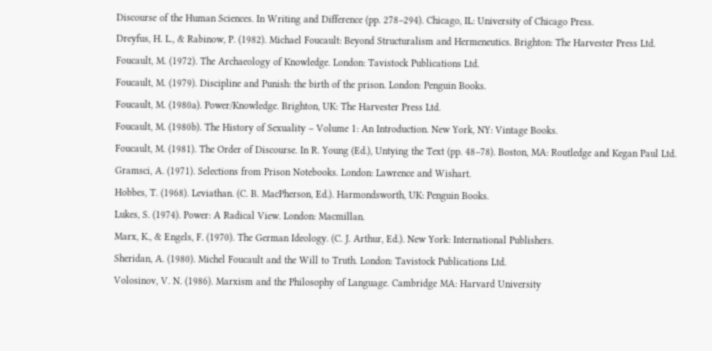Discourse of the Human Sciences. In Writing and Difference (pp. 278–294). Chicago, IL: University of Chicago Press.
Dreyfus, H. L., & Rabinow, P. (1982). Michael Foucault: Beyond Structuralism and Hermeneutics. Brighton: The Harvester Press Ltd.
Foucault, M. (1972). The Archaeology of Knowledge. London: Tavistock Publications Ltd.
Foucault, M. (1979). Discipline and Punish: the birth of the prison. London: Penguin Books.
Foucault, M. (1980a). Power/Knowledge. Brighton, UK: The Harvester Press Ltd.
Foucault, M. (1980b). The History of Sexuality – Volume 1: An Introduction. New York, NY: Vintage Books.
Foucault, M. (1981). The Order of Discourse. In R. Young (Ed.), Untying the Text (pp. 48–78). Boston, MA: Routledge and Kegan Paul Ltd.
Gramsci, A. (1971). Selections from Prison Notebooks. London: Lawrence and Wishart.
Hobbes, T. (1968). Leviathan. (C. B. MacPherson, Ed.). Harmondsworth, UK: Penguin Books.
Lukes, S. (1974). Power: A Radical View. London: Macmillan.
Marx, K., & Engels, F. (1970). The German Ideology. (C. J. Arthur, Ed.). New York: International Publishers.
Sheridan, A. (1980). Michel Foucault and the Will to Truth. London: Tavistock Publications Ltd.
Volosinov, V. N. (1986). Marxism and the Philosophy of Language. Cambridge MA: Harvard University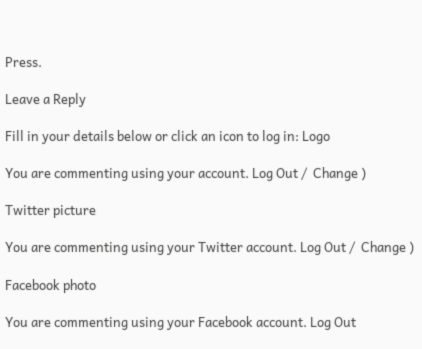Press.

Leave a Reply

Fill in your details below or click an icon to log in: Logo

You are commenting using your account. Log Out /  Change )

Twitter picture

You are commenting using your Twitter account. Log Out /  Change )

Facebook photo

You are commenting using your Facebook account. Log Out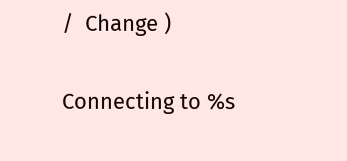/  Change )

Connecting to %s